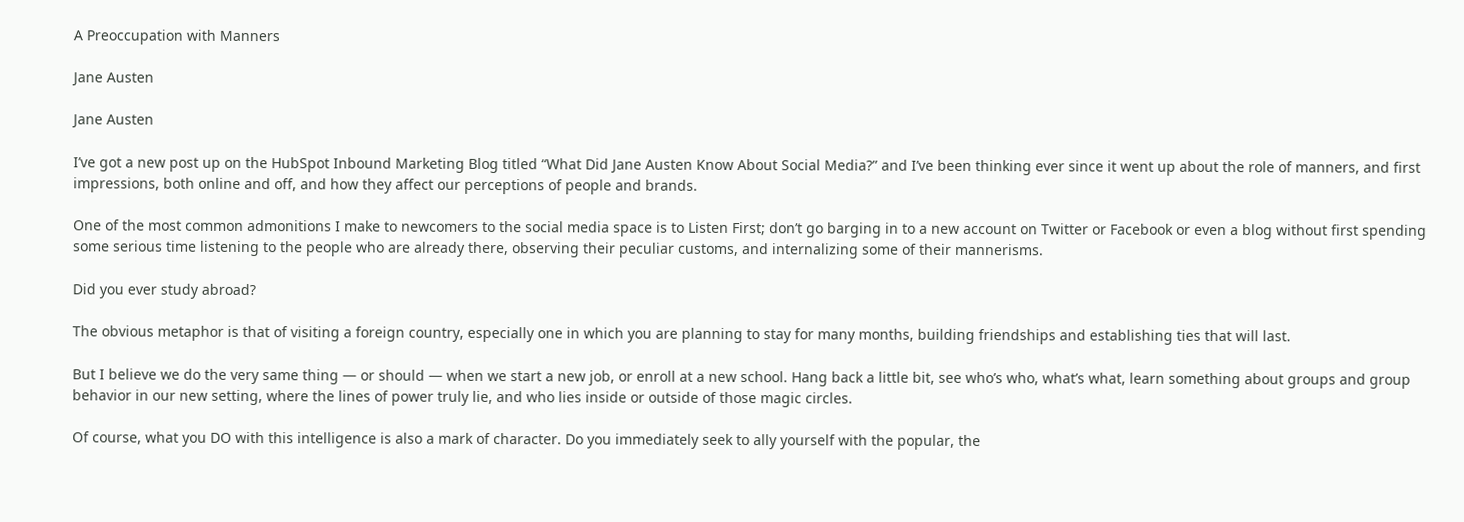A Preoccupation with Manners

Jane Austen

Jane Austen

I’ve got a new post up on the HubSpot Inbound Marketing Blog titled “What Did Jane Austen Know About Social Media?” and I’ve been thinking ever since it went up about the role of manners, and first impressions, both online and off, and how they affect our perceptions of people and brands.

One of the most common admonitions I make to newcomers to the social media space is to Listen First; don’t go barging in to a new account on Twitter or Facebook or even a blog without first spending some serious time listening to the people who are already there, observing their peculiar customs, and internalizing some of their mannerisms.

Did you ever study abroad?

The obvious metaphor is that of visiting a foreign country, especially one in which you are planning to stay for many months, building friendships and establishing ties that will last.

But I believe we do the very same thing — or should — when we start a new job, or enroll at a new school. Hang back a little bit, see who’s who, what’s what, learn something about groups and group behavior in our new setting, where the lines of power truly lie, and who lies inside or outside of those magic circles.

Of course, what you DO with this intelligence is also a mark of character. Do you immediately seek to ally yourself with the popular, the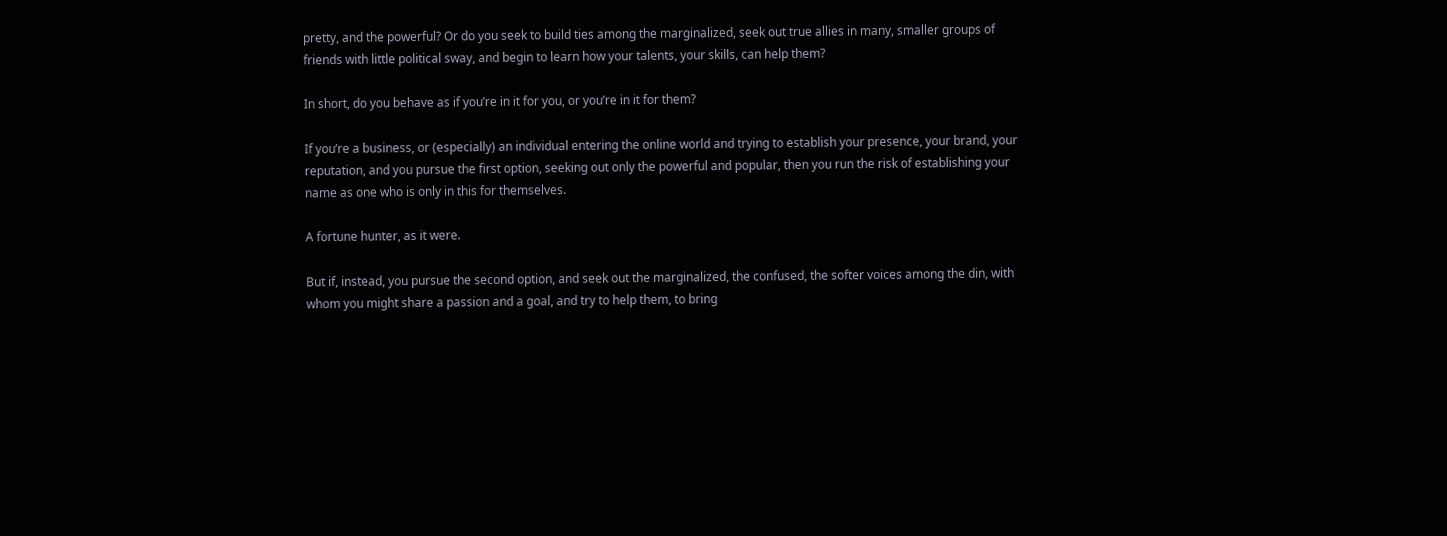pretty, and the powerful? Or do you seek to build ties among the marginalized, seek out true allies in many, smaller groups of friends with little political sway, and begin to learn how your talents, your skills, can help them?

In short, do you behave as if you’re in it for you, or you’re in it for them?

If you’re a business, or (especially) an individual entering the online world and trying to establish your presence, your brand, your reputation, and you pursue the first option, seeking out only the powerful and popular, then you run the risk of establishing your name as one who is only in this for themselves.

A fortune hunter, as it were.

But if, instead, you pursue the second option, and seek out the marginalized, the confused, the softer voices among the din, with whom you might share a passion and a goal, and try to help them, to bring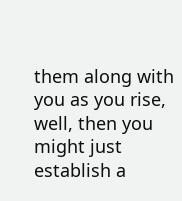them along with you as you rise, well, then you might just establish a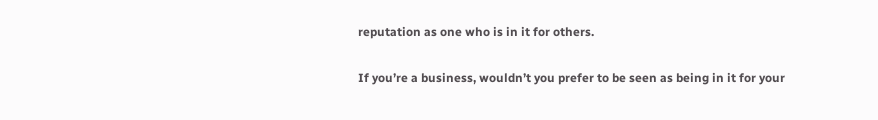reputation as one who is in it for others.

If you’re a business, wouldn’t you prefer to be seen as being in it for your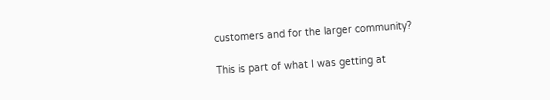customers and for the larger community?

This is part of what I was getting at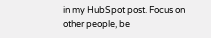in my HubSpot post. Focus on other people, be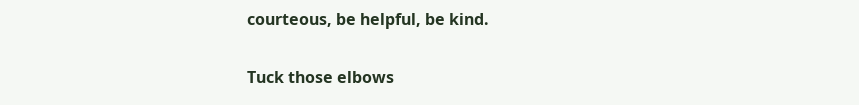courteous, be helpful, be kind.

Tuck those elbows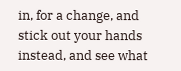in, for a change, and stick out your hands instead, and see what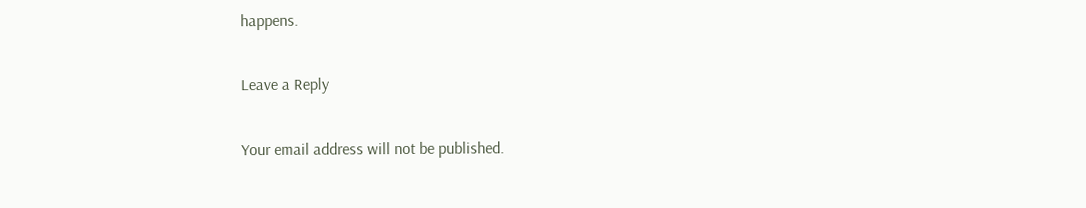happens.

Leave a Reply

Your email address will not be published.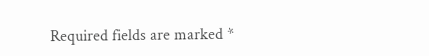Required fields are marked *